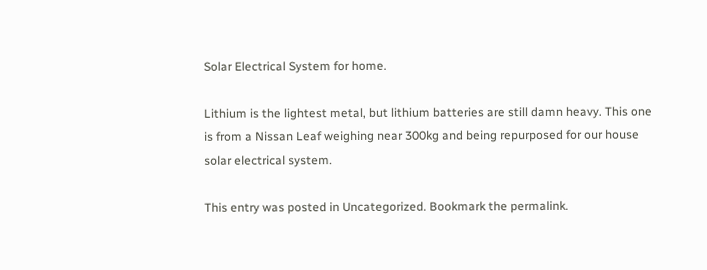Solar Electrical System for home.

Lithium is the lightest metal, but lithium batteries are still damn heavy. This one is from a Nissan Leaf weighing near 300kg and being repurposed for our house solar electrical system.

This entry was posted in Uncategorized. Bookmark the permalink.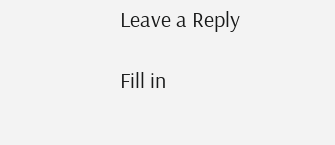Leave a Reply

Fill in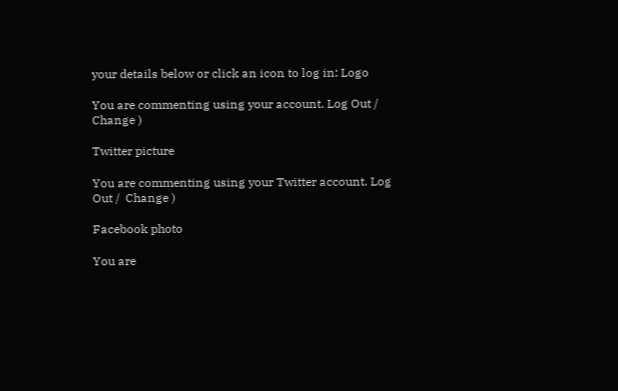your details below or click an icon to log in: Logo

You are commenting using your account. Log Out /  Change )

Twitter picture

You are commenting using your Twitter account. Log Out /  Change )

Facebook photo

You are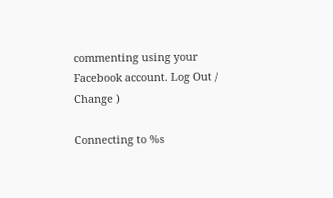commenting using your Facebook account. Log Out /  Change )

Connecting to %s